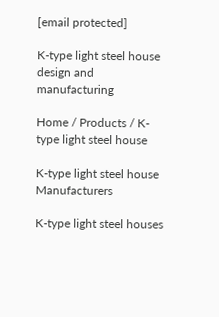[email protected]

K-type light steel house design and manufacturing

Home / Products / K-type light steel house

K-type light steel house Manufacturers

K-type light steel houses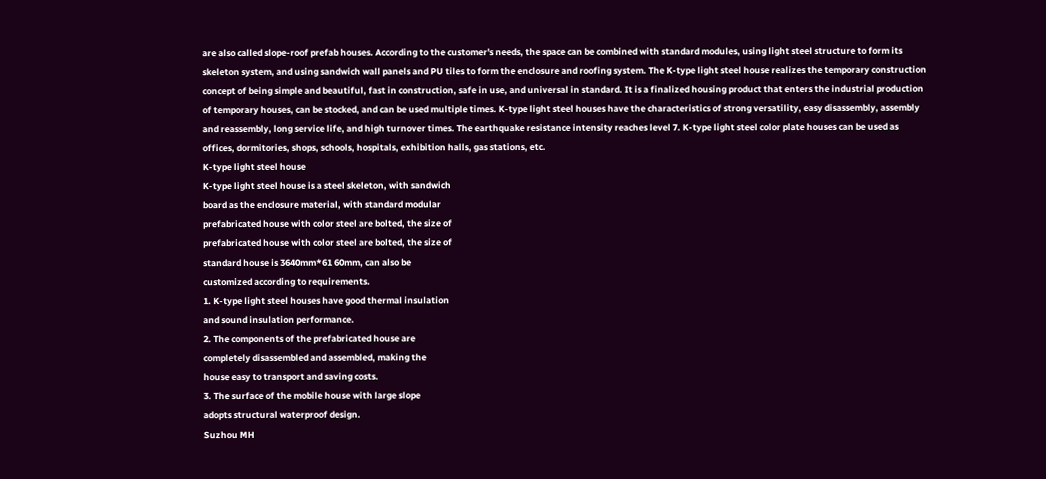are also called slope-roof prefab houses. According to the customer's needs, the space can be combined with standard modules, using light steel structure to form its skeleton system, and using sandwich wall panels and PU tiles to form the enclosure and roofing system. The K-type light steel house realizes the temporary construction concept of being simple and beautiful, fast in construction, safe in use, and universal in standard. It is a finalized housing product that enters the industrial production of temporary houses, can be stocked, and can be used multiple times. K-type light steel houses have the characteristics of strong versatility, easy disassembly, assembly and reassembly, long service life, and high turnover times. The earthquake resistance intensity reaches level 7. K-type light steel color plate houses can be used as offices, dormitories, shops, schools, hospitals, exhibition halls, gas stations, etc.
K-type light steel house
K-type light steel house is a steel skeleton, with sandwich
board as the enclosure material, with standard modular
prefabricated house with color steel are bolted, the size of
prefabricated house with color steel are bolted, the size of
standard house is 3640mm*61 60mm, can also be
customized according to requirements.
1. K-type light steel houses have good thermal insulation
and sound insulation performance.
2. The components of the prefabricated house are
completely disassembled and assembled, making the
house easy to transport and saving costs.
3. The surface of the mobile house with large slope
adopts structural waterproof design.
Suzhou MH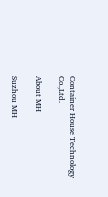Container House Technology Co.,Ltd.

About MH

Suzhou MH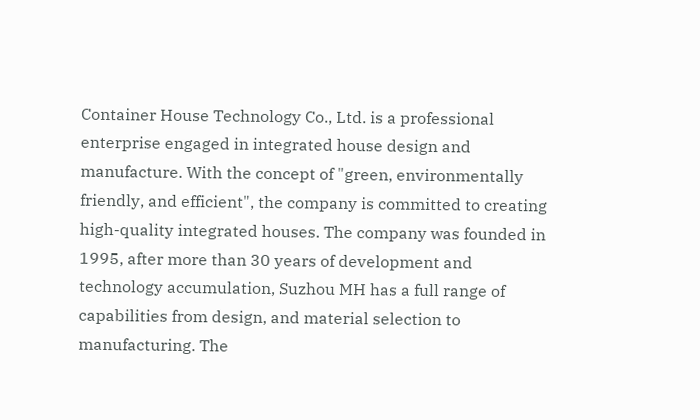Container House Technology Co., Ltd. is a professional enterprise engaged in integrated house design and manufacture. With the concept of "green, environmentally friendly, and efficient", the company is committed to creating high-quality integrated houses. The company was founded in 1995, after more than 30 years of development and technology accumulation, Suzhou MH has a full range of capabilities from design, and material selection to manufacturing. The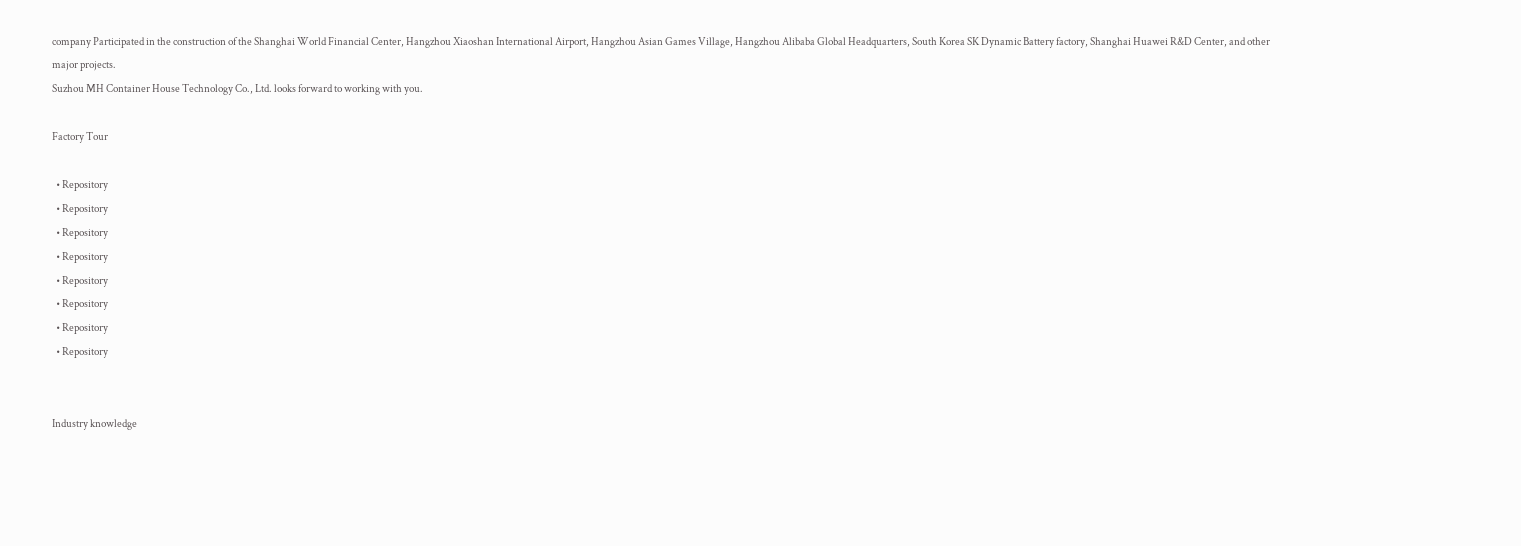company Participated in the construction of the Shanghai World Financial Center, Hangzhou Xiaoshan International Airport, Hangzhou Asian Games Village, Hangzhou Alibaba Global Headquarters, South Korea SK Dynamic Battery factory, Shanghai Huawei R&D Center, and other major projects.
Suzhou MH Container House Technology Co., Ltd. looks forward to working with you.

Factory Tour

  • Repository
  • Repository
  • Repository
  • Repository
  • Repository
  • Repository
  • Repository
  • Repository


Industry knowledge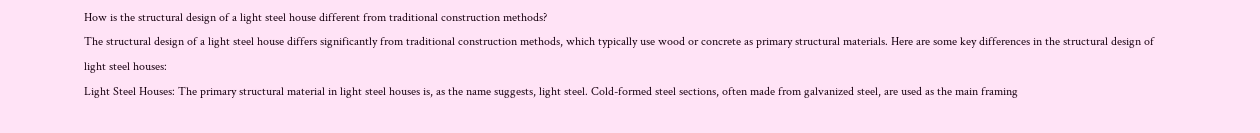How is the structural design of a light steel house different from traditional construction methods?
The structural design of a light steel house differs significantly from traditional construction methods, which typically use wood or concrete as primary structural materials. Here are some key differences in the structural design of light steel houses:
Light Steel Houses: The primary structural material in light steel houses is, as the name suggests, light steel. Cold-formed steel sections, often made from galvanized steel, are used as the main framing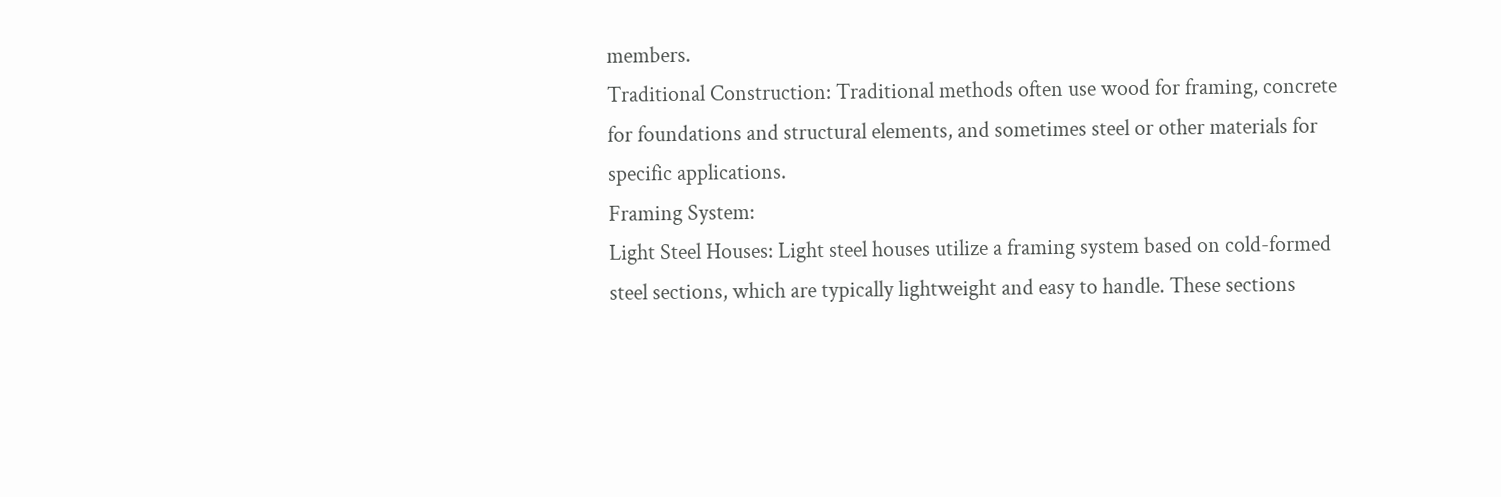members.
Traditional Construction: Traditional methods often use wood for framing, concrete for foundations and structural elements, and sometimes steel or other materials for specific applications.
Framing System:
Light Steel Houses: Light steel houses utilize a framing system based on cold-formed steel sections, which are typically lightweight and easy to handle. These sections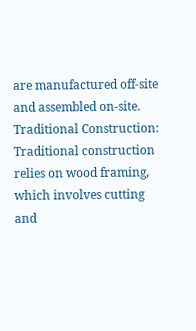are manufactured off-site and assembled on-site.
Traditional Construction: Traditional construction relies on wood framing, which involves cutting and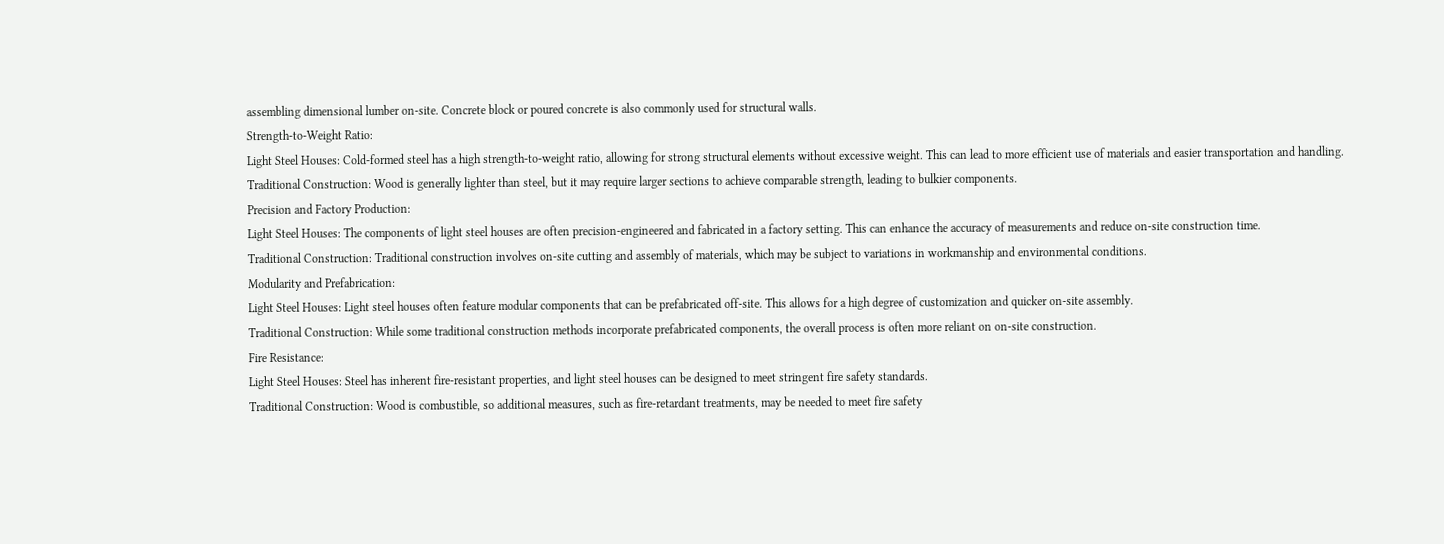assembling dimensional lumber on-site. Concrete block or poured concrete is also commonly used for structural walls.
Strength-to-Weight Ratio:
Light Steel Houses: Cold-formed steel has a high strength-to-weight ratio, allowing for strong structural elements without excessive weight. This can lead to more efficient use of materials and easier transportation and handling.
Traditional Construction: Wood is generally lighter than steel, but it may require larger sections to achieve comparable strength, leading to bulkier components.
Precision and Factory Production:
Light Steel Houses: The components of light steel houses are often precision-engineered and fabricated in a factory setting. This can enhance the accuracy of measurements and reduce on-site construction time.
Traditional Construction: Traditional construction involves on-site cutting and assembly of materials, which may be subject to variations in workmanship and environmental conditions.
Modularity and Prefabrication:
Light Steel Houses: Light steel houses often feature modular components that can be prefabricated off-site. This allows for a high degree of customization and quicker on-site assembly.
Traditional Construction: While some traditional construction methods incorporate prefabricated components, the overall process is often more reliant on on-site construction.
Fire Resistance:
Light Steel Houses: Steel has inherent fire-resistant properties, and light steel houses can be designed to meet stringent fire safety standards.
Traditional Construction: Wood is combustible, so additional measures, such as fire-retardant treatments, may be needed to meet fire safety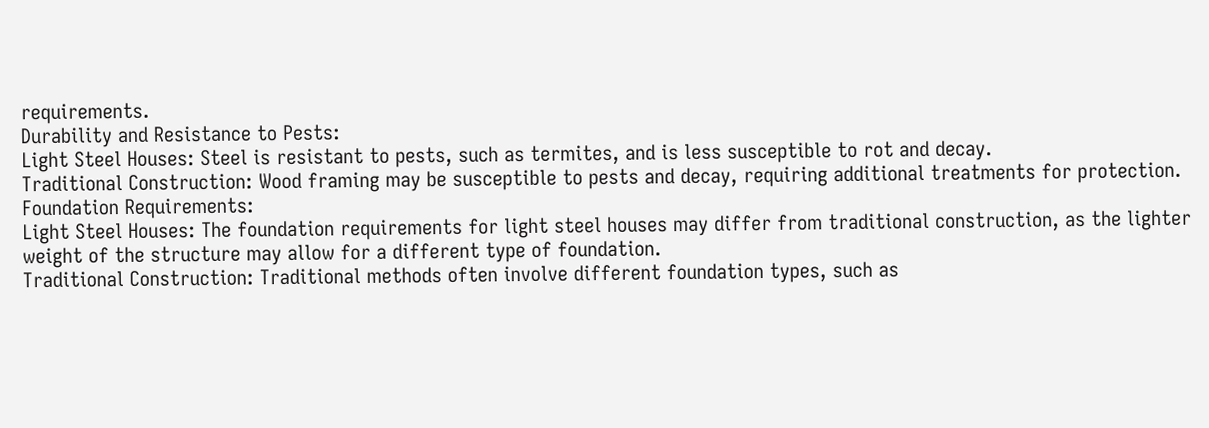requirements.
Durability and Resistance to Pests:
Light Steel Houses: Steel is resistant to pests, such as termites, and is less susceptible to rot and decay.
Traditional Construction: Wood framing may be susceptible to pests and decay, requiring additional treatments for protection.
Foundation Requirements:
Light Steel Houses: The foundation requirements for light steel houses may differ from traditional construction, as the lighter weight of the structure may allow for a different type of foundation.
Traditional Construction: Traditional methods often involve different foundation types, such as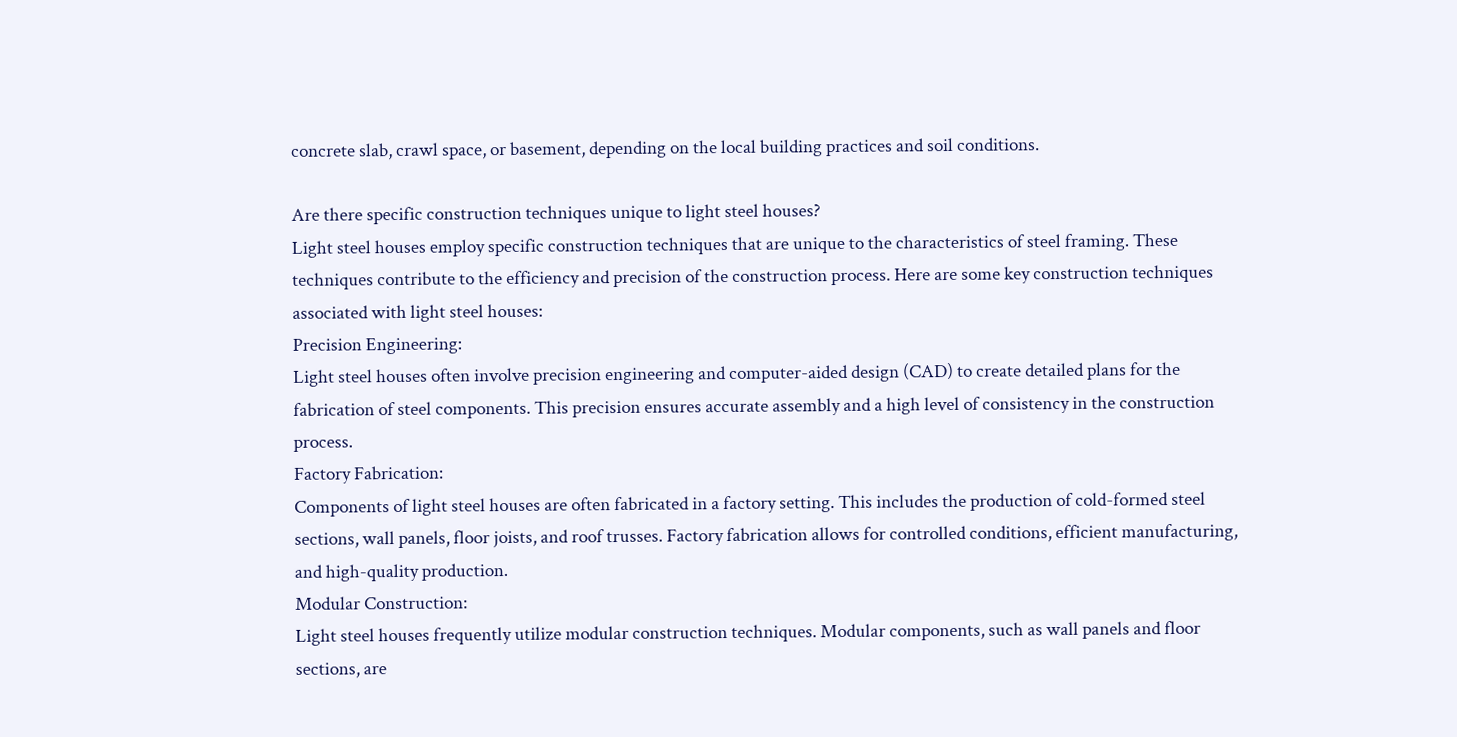concrete slab, crawl space, or basement, depending on the local building practices and soil conditions.

Are there specific construction techniques unique to light steel houses?
Light steel houses employ specific construction techniques that are unique to the characteristics of steel framing. These techniques contribute to the efficiency and precision of the construction process. Here are some key construction techniques associated with light steel houses:
Precision Engineering:
Light steel houses often involve precision engineering and computer-aided design (CAD) to create detailed plans for the fabrication of steel components. This precision ensures accurate assembly and a high level of consistency in the construction process.
Factory Fabrication:
Components of light steel houses are often fabricated in a factory setting. This includes the production of cold-formed steel sections, wall panels, floor joists, and roof trusses. Factory fabrication allows for controlled conditions, efficient manufacturing, and high-quality production.
Modular Construction:
Light steel houses frequently utilize modular construction techniques. Modular components, such as wall panels and floor sections, are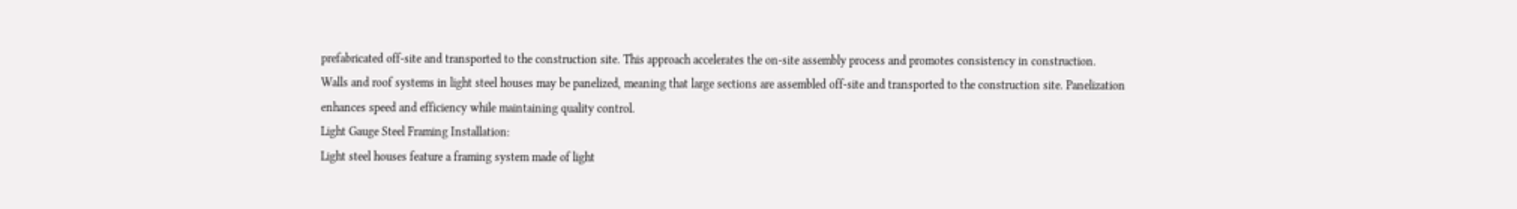prefabricated off-site and transported to the construction site. This approach accelerates the on-site assembly process and promotes consistency in construction.
Walls and roof systems in light steel houses may be panelized, meaning that large sections are assembled off-site and transported to the construction site. Panelization enhances speed and efficiency while maintaining quality control.
Light Gauge Steel Framing Installation:
Light steel houses feature a framing system made of light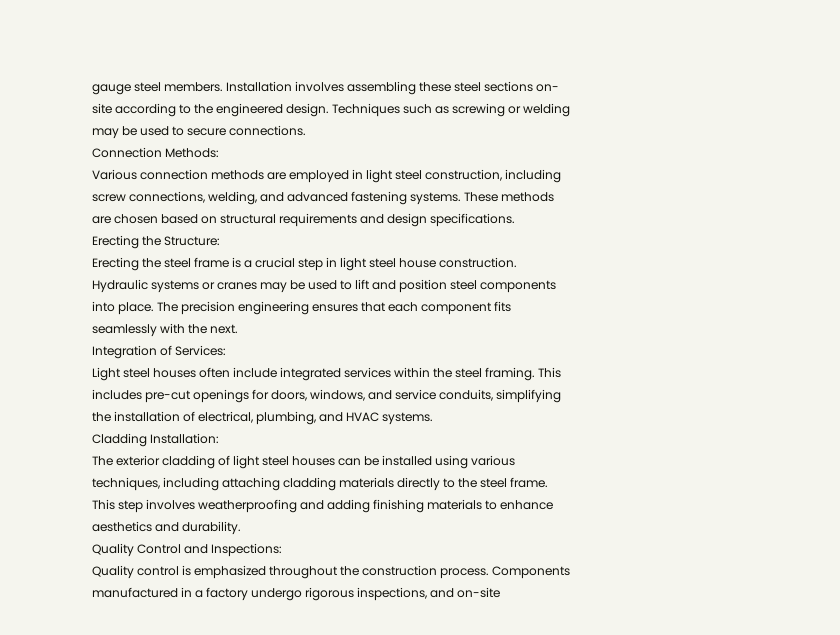gauge steel members. Installation involves assembling these steel sections on-site according to the engineered design. Techniques such as screwing or welding may be used to secure connections.
Connection Methods:
Various connection methods are employed in light steel construction, including screw connections, welding, and advanced fastening systems. These methods are chosen based on structural requirements and design specifications.
Erecting the Structure:
Erecting the steel frame is a crucial step in light steel house construction. Hydraulic systems or cranes may be used to lift and position steel components into place. The precision engineering ensures that each component fits seamlessly with the next.
Integration of Services:
Light steel houses often include integrated services within the steel framing. This includes pre-cut openings for doors, windows, and service conduits, simplifying the installation of electrical, plumbing, and HVAC systems.
Cladding Installation:
The exterior cladding of light steel houses can be installed using various techniques, including attaching cladding materials directly to the steel frame. This step involves weatherproofing and adding finishing materials to enhance aesthetics and durability.
Quality Control and Inspections:
Quality control is emphasized throughout the construction process. Components manufactured in a factory undergo rigorous inspections, and on-site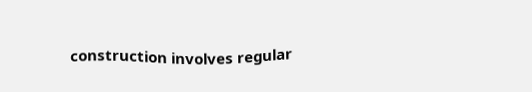construction involves regular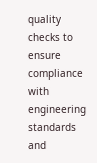quality checks to ensure compliance with engineering standards and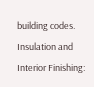building codes.
Insulation and Interior Finishing: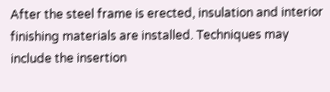After the steel frame is erected, insulation and interior finishing materials are installed. Techniques may include the insertion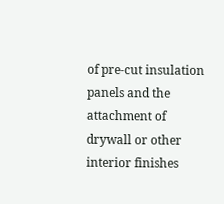of pre-cut insulation panels and the attachment of drywall or other interior finishes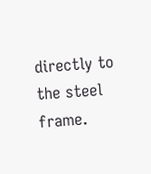directly to the steel frame.